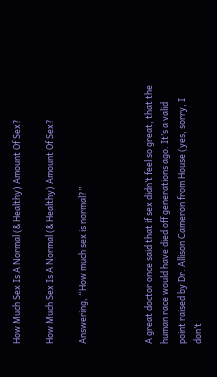How Much Sex Is A Normal (& Healthy) Amount Of Sex?

How Much Sex Is A Normal (& Healthy) Amount Of Sex?

Answering, “How much sex is normal?”



A great doctor once said that if sex didn’t feel so great, that the human race would have died off generations ago. It’s a valid point raised by Dr. Allison Cameron from House (yes, sorry, I don’t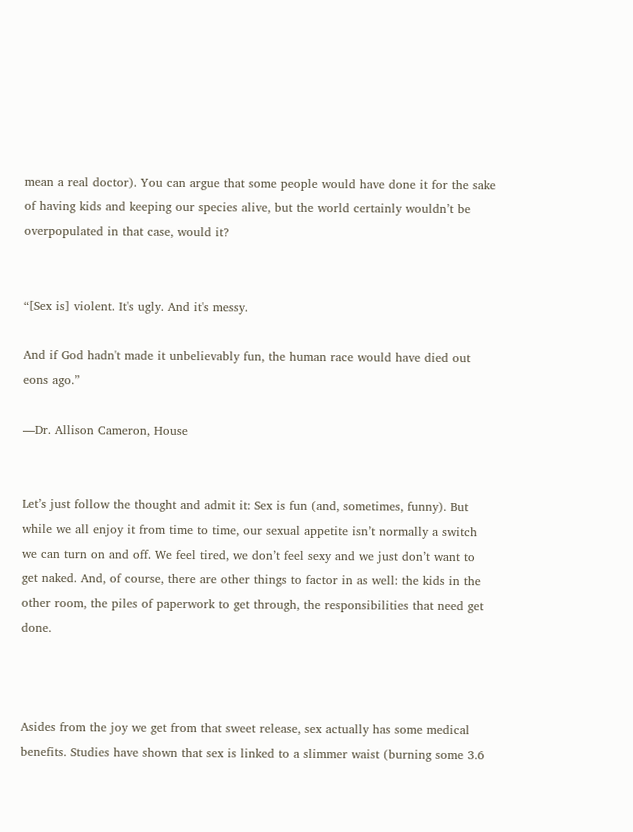mean a real doctor). You can argue that some people would have done it for the sake of having kids and keeping our species alive, but the world certainly wouldn’t be overpopulated in that case, would it?


“[Sex is] violent. It's ugly. And it's messy.

And if God hadn't made it unbelievably fun, the human race would have died out eons ago.”

—Dr. Allison Cameron, House


Let’s just follow the thought and admit it: Sex is fun (and, sometimes, funny). But while we all enjoy it from time to time, our sexual appetite isn’t normally a switch we can turn on and off. We feel tired, we don’t feel sexy and we just don’t want to get naked. And, of course, there are other things to factor in as well: the kids in the other room, the piles of paperwork to get through, the responsibilities that need get done.



Asides from the joy we get from that sweet release, sex actually has some medical benefits. Studies have shown that sex is linked to a slimmer waist (burning some 3.6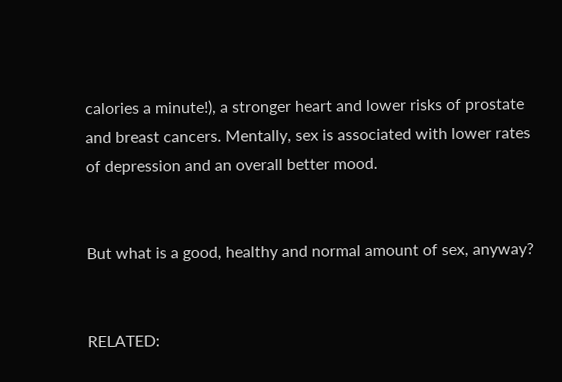calories a minute!), a stronger heart and lower risks of prostate and breast cancers. Mentally, sex is associated with lower rates of depression and an overall better mood.


But what is a good, healthy and normal amount of sex, anyway?


RELATED: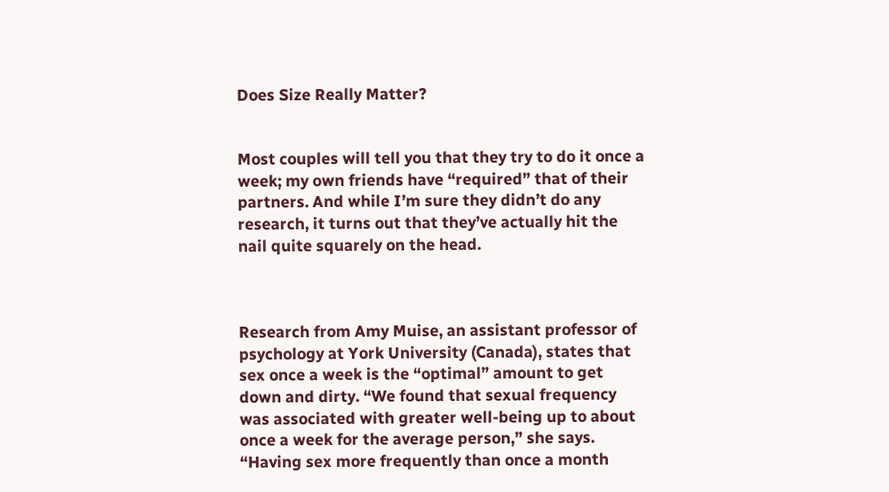Does Size Really Matter?


Most couples will tell you that they try to do it once a week; my own friends have “required” that of their partners. And while I’m sure they didn’t do any research, it turns out that they’ve actually hit the nail quite squarely on the head.



Research from Amy Muise, an assistant professor of psychology at York University (Canada), states that sex once a week is the “optimal” amount to get down and dirty. “We found that sexual frequency was associated with greater well-being up to about once a week for the average person,” she says. “Having sex more frequently than once a month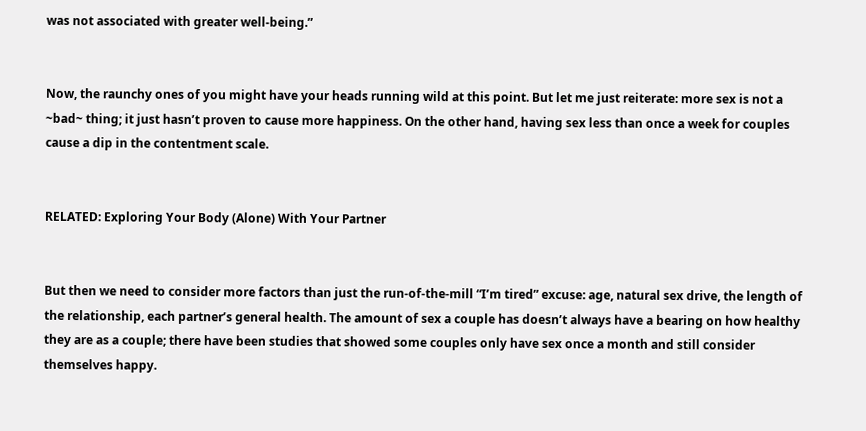was not associated with greater well-being.”


Now, the raunchy ones of you might have your heads running wild at this point. But let me just reiterate: more sex is not a ~bad~ thing; it just hasn’t proven to cause more happiness. On the other hand, having sex less than once a week for couples cause a dip in the contentment scale.


RELATED: Exploring Your Body (Alone) With Your Partner


But then we need to consider more factors than just the run-of-the-mill “I’m tired” excuse: age, natural sex drive, the length of the relationship, each partner’s general health. The amount of sex a couple has doesn’t always have a bearing on how healthy they are as a couple; there have been studies that showed some couples only have sex once a month and still consider themselves happy.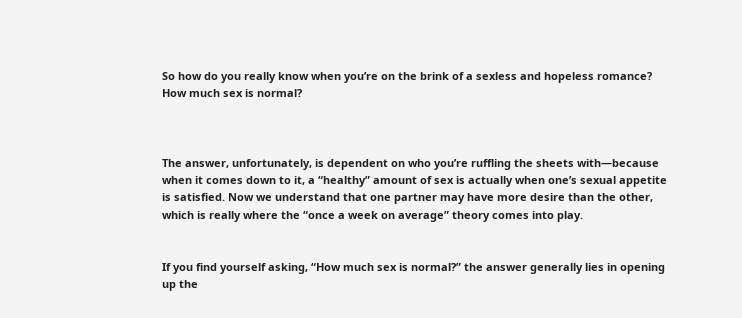So how do you really know when you’re on the brink of a sexless and hopeless romance? How much sex is normal?



The answer, unfortunately, is dependent on who you’re ruffling the sheets with—because when it comes down to it, a “healthy” amount of sex is actually when one’s sexual appetite is satisfied. Now we understand that one partner may have more desire than the other, which is really where the “once a week on average” theory comes into play.


If you find yourself asking, “How much sex is normal?” the answer generally lies in opening up the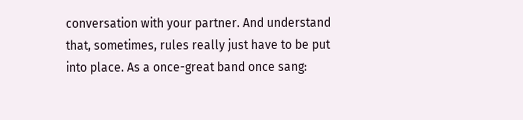conversation with your partner. And understand that, sometimes, rules really just have to be put into place. As a once-great band once sang: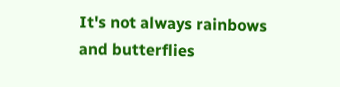It's not always rainbows and butterflies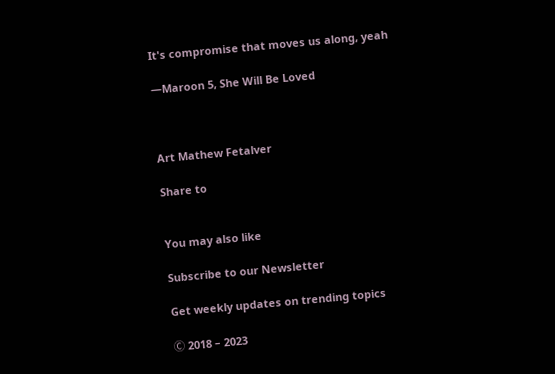It's compromise that moves us along, yeah

—Maroon 5, She Will Be Loved



Art Mathew Fetalver

Share to


You may also like

Subscribe to our Newsletter

Get weekly updates on trending topics

Ⓒ 2018 – 2023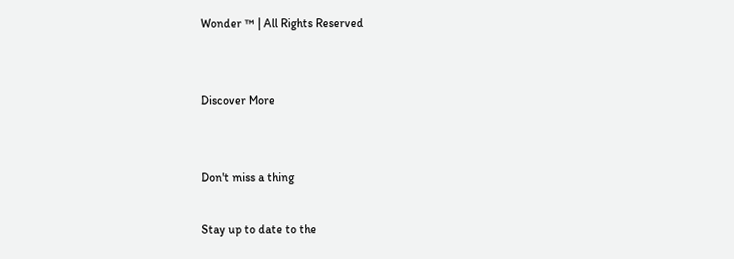Wonder ™ | All Rights Reserved


Discover More


Don't miss a thing

Stay up to date to the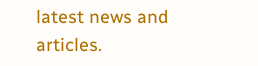latest news and articles.